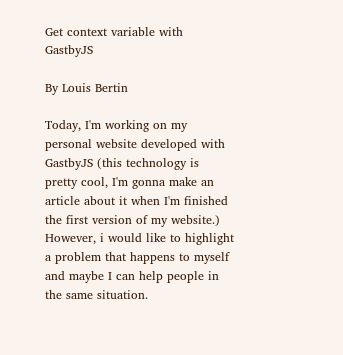Get context variable with GastbyJS

By Louis Bertin

Today, I'm working on my personal website developed with GastbyJS (this technology is pretty cool, I'm gonna make an article about it when I'm finished the first version of my website.) However, i would like to highlight a problem that happens to myself and maybe I can help people in the same situation.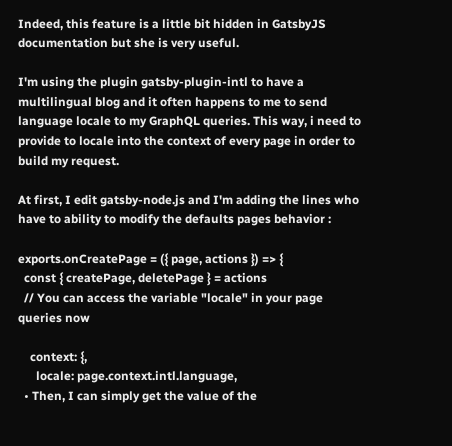Indeed, this feature is a little bit hidden in GatsbyJS documentation but she is very useful.

I'm using the plugin gatsby-plugin-intl to have a multilingual blog and it often happens to me to send language locale to my GraphQL queries. This way, i need to provide to locale into the context of every page in order to build my request.

At first, I edit gatsby-node.js and I'm adding the lines who have to ability to modify the defaults pages behavior :

exports.onCreatePage = ({ page, actions }) => {
  const { createPage, deletePage } = actions
  // You can access the variable "locale" in your page queries now

    context: {,
      locale: page.context.intl.language,
  • Then, I can simply get the value of the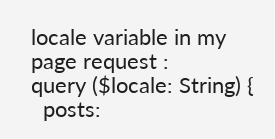locale variable in my page request :
query ($locale: String) {
  posts: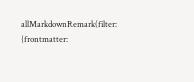allMarkdownRemark(filter: {frontmatter: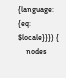{language: {eq: $locale}}}) {
    nodes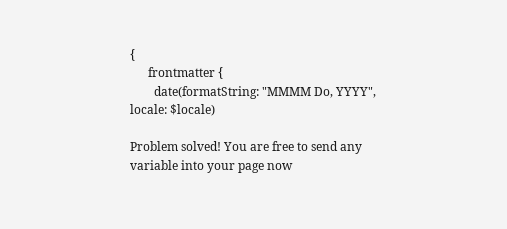{
      frontmatter {
        date(formatString: "MMMM Do, YYYY", locale: $locale)

Problem solved! You are free to send any variable into your page now